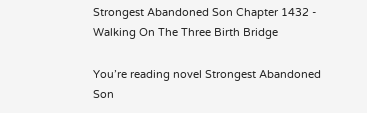Strongest Abandoned Son Chapter 1432 - Walking On The Three Birth Bridge

You’re reading novel Strongest Abandoned Son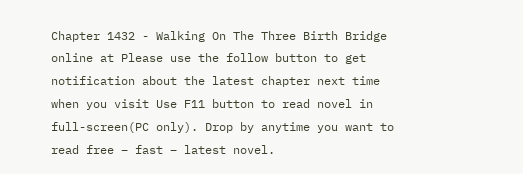Chapter 1432 - Walking On The Three Birth Bridge online at Please use the follow button to get notification about the latest chapter next time when you visit Use F11 button to read novel in full-screen(PC only). Drop by anytime you want to read free – fast – latest novel.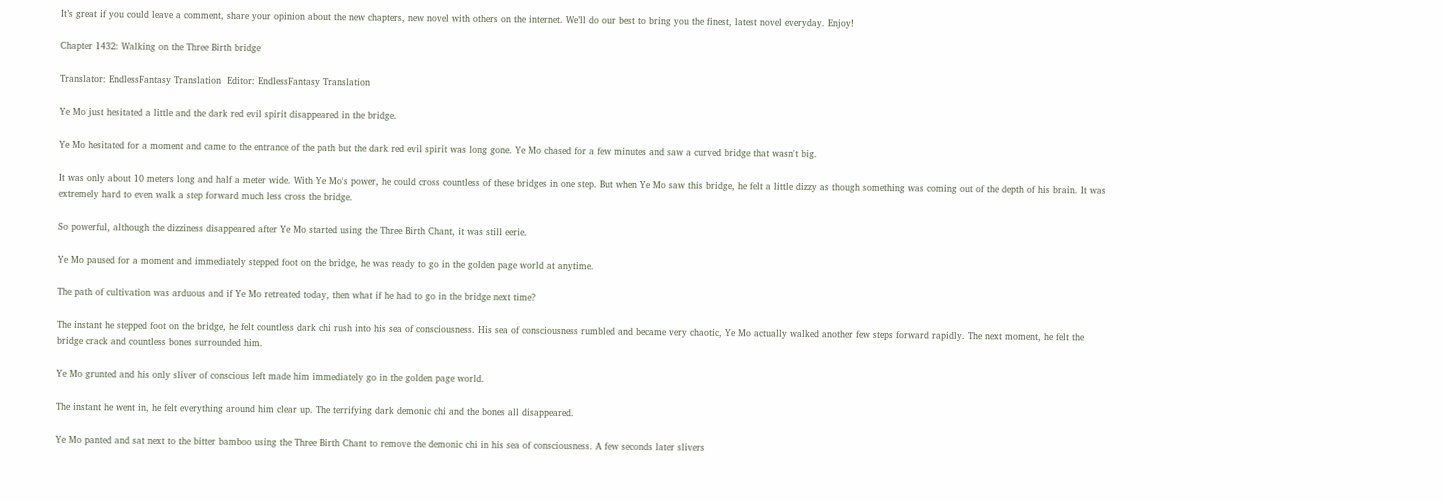It’s great if you could leave a comment, share your opinion about the new chapters, new novel with others on the internet. We’ll do our best to bring you the finest, latest novel everyday. Enjoy!

Chapter 1432: Walking on the Three Birth bridge

Translator: EndlessFantasy Translation  Editor: EndlessFantasy Translation

Ye Mo just hesitated a little and the dark red evil spirit disappeared in the bridge.

Ye Mo hesitated for a moment and came to the entrance of the path but the dark red evil spirit was long gone. Ye Mo chased for a few minutes and saw a curved bridge that wasn't big.

It was only about 10 meters long and half a meter wide. With Ye Mo's power, he could cross countless of these bridges in one step. But when Ye Mo saw this bridge, he felt a little dizzy as though something was coming out of the depth of his brain. It was extremely hard to even walk a step forward much less cross the bridge.

So powerful, although the dizziness disappeared after Ye Mo started using the Three Birth Chant, it was still eerie.

Ye Mo paused for a moment and immediately stepped foot on the bridge, he was ready to go in the golden page world at anytime.

The path of cultivation was arduous and if Ye Mo retreated today, then what if he had to go in the bridge next time?

The instant he stepped foot on the bridge, he felt countless dark chi rush into his sea of consciousness. His sea of consciousness rumbled and became very chaotic, Ye Mo actually walked another few steps forward rapidly. The next moment, he felt the bridge crack and countless bones surrounded him.

Ye Mo grunted and his only sliver of conscious left made him immediately go in the golden page world.

The instant he went in, he felt everything around him clear up. The terrifying dark demonic chi and the bones all disappeared.

Ye Mo panted and sat next to the bitter bamboo using the Three Birth Chant to remove the demonic chi in his sea of consciousness. A few seconds later slivers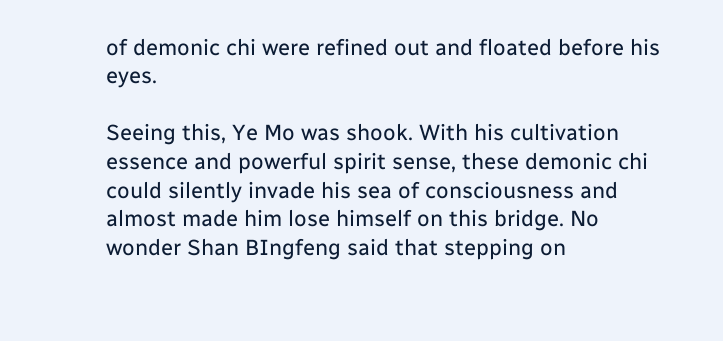of demonic chi were refined out and floated before his eyes.

Seeing this, Ye Mo was shook. With his cultivation essence and powerful spirit sense, these demonic chi could silently invade his sea of consciousness and almost made him lose himself on this bridge. No wonder Shan BIngfeng said that stepping on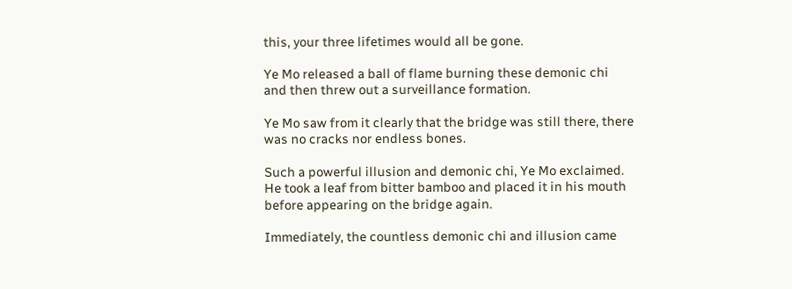this, your three lifetimes would all be gone.

Ye Mo released a ball of flame burning these demonic chi and then threw out a surveillance formation.

Ye Mo saw from it clearly that the bridge was still there, there was no cracks nor endless bones.

Such a powerful illusion and demonic chi, Ye Mo exclaimed. He took a leaf from bitter bamboo and placed it in his mouth before appearing on the bridge again.

Immediately, the countless demonic chi and illusion came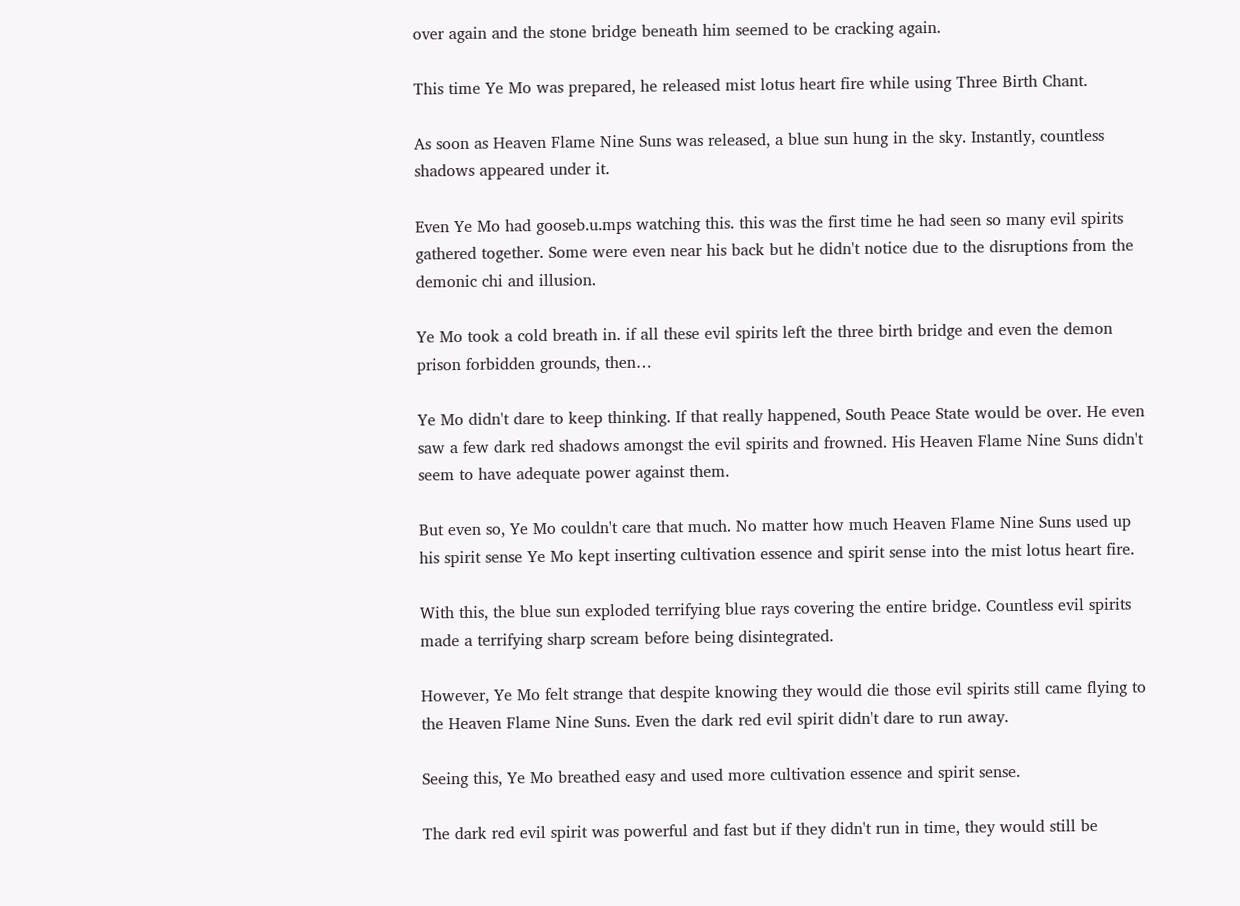over again and the stone bridge beneath him seemed to be cracking again.

This time Ye Mo was prepared, he released mist lotus heart fire while using Three Birth Chant.

As soon as Heaven Flame Nine Suns was released, a blue sun hung in the sky. Instantly, countless shadows appeared under it.

Even Ye Mo had gooseb.u.mps watching this. this was the first time he had seen so many evil spirits gathered together. Some were even near his back but he didn't notice due to the disruptions from the demonic chi and illusion.

Ye Mo took a cold breath in. if all these evil spirits left the three birth bridge and even the demon prison forbidden grounds, then…

Ye Mo didn't dare to keep thinking. If that really happened, South Peace State would be over. He even saw a few dark red shadows amongst the evil spirits and frowned. His Heaven Flame Nine Suns didn't seem to have adequate power against them.

But even so, Ye Mo couldn't care that much. No matter how much Heaven Flame Nine Suns used up his spirit sense Ye Mo kept inserting cultivation essence and spirit sense into the mist lotus heart fire.

With this, the blue sun exploded terrifying blue rays covering the entire bridge. Countless evil spirits made a terrifying sharp scream before being disintegrated.

However, Ye Mo felt strange that despite knowing they would die those evil spirits still came flying to the Heaven Flame Nine Suns. Even the dark red evil spirit didn't dare to run away.

Seeing this, Ye Mo breathed easy and used more cultivation essence and spirit sense.

The dark red evil spirit was powerful and fast but if they didn't run in time, they would still be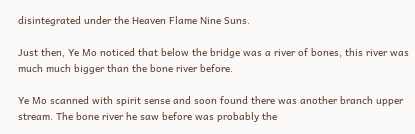disintegrated under the Heaven Flame Nine Suns.

Just then, Ye Mo noticed that below the bridge was a river of bones, this river was much much bigger than the bone river before.

Ye Mo scanned with spirit sense and soon found there was another branch upper stream. The bone river he saw before was probably the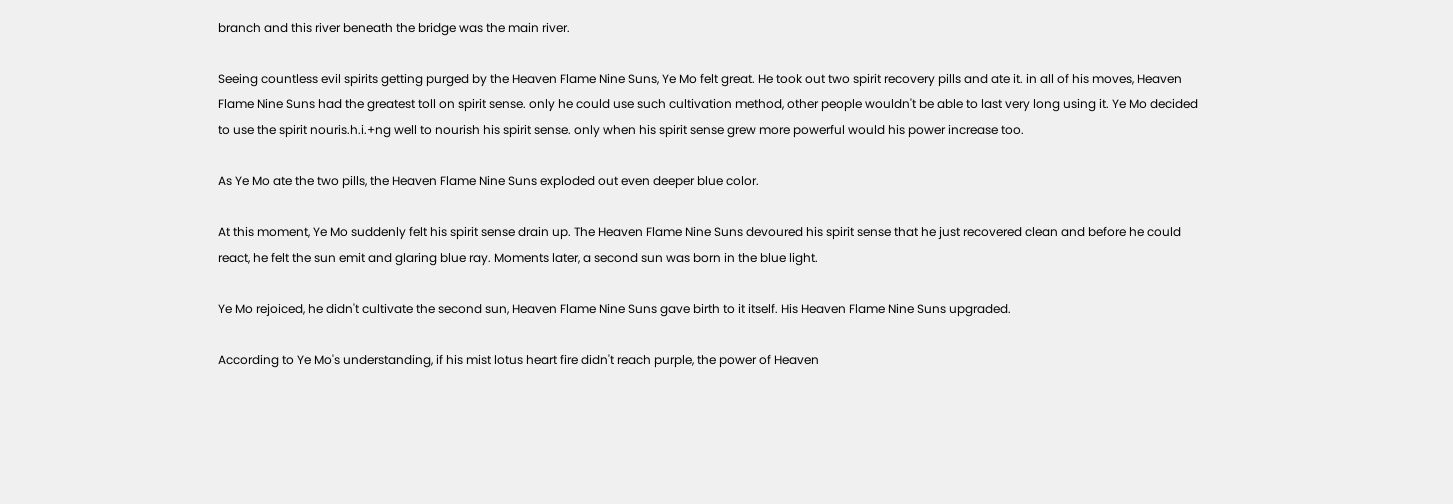branch and this river beneath the bridge was the main river.

Seeing countless evil spirits getting purged by the Heaven Flame Nine Suns, Ye Mo felt great. He took out two spirit recovery pills and ate it. in all of his moves, Heaven Flame Nine Suns had the greatest toll on spirit sense. only he could use such cultivation method, other people wouldn't be able to last very long using it. Ye Mo decided to use the spirit nouris.h.i.+ng well to nourish his spirit sense. only when his spirit sense grew more powerful would his power increase too.

As Ye Mo ate the two pills, the Heaven Flame Nine Suns exploded out even deeper blue color.

At this moment, Ye Mo suddenly felt his spirit sense drain up. The Heaven Flame Nine Suns devoured his spirit sense that he just recovered clean and before he could react, he felt the sun emit and glaring blue ray. Moments later, a second sun was born in the blue light.

Ye Mo rejoiced, he didn't cultivate the second sun, Heaven Flame Nine Suns gave birth to it itself. His Heaven Flame Nine Suns upgraded.

According to Ye Mo's understanding, if his mist lotus heart fire didn't reach purple, the power of Heaven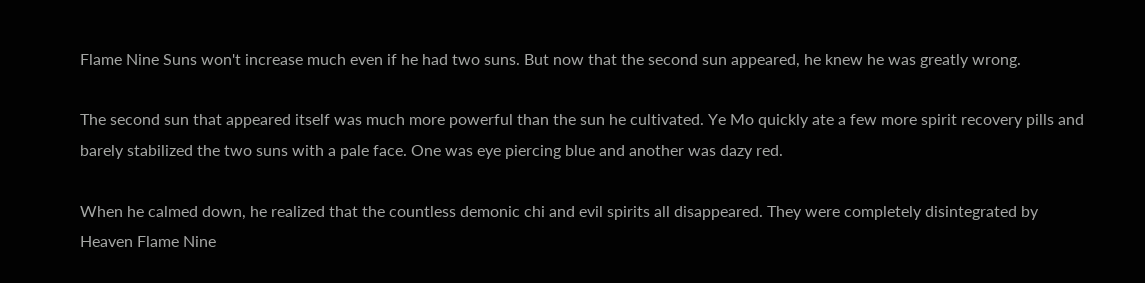Flame Nine Suns won't increase much even if he had two suns. But now that the second sun appeared, he knew he was greatly wrong.

The second sun that appeared itself was much more powerful than the sun he cultivated. Ye Mo quickly ate a few more spirit recovery pills and barely stabilized the two suns with a pale face. One was eye piercing blue and another was dazy red.

When he calmed down, he realized that the countless demonic chi and evil spirits all disappeared. They were completely disintegrated by Heaven Flame Nine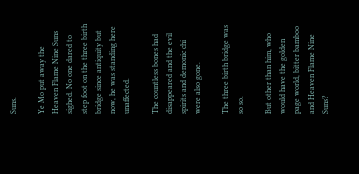Suns.

Ye Mo put away the Heaven Flame Nine Suns sighed. No one dared to step foot on the three birth bridge since antiquity but now, he was standing here unaffected.

The countless bones had disappeared and the evil spirits and demonic chi were also gone.

The three birth bridge was so so.

But other than him, who would have the golden page world, bitter bamboo and Heaven Flame Nine Suns?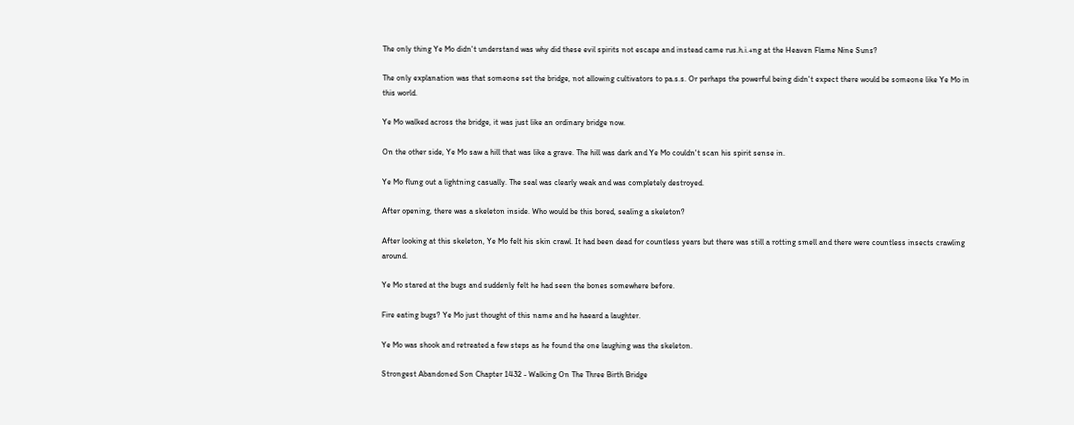The only thing Ye Mo didn't understand was why did these evil spirits not escape and instead came rus.h.i.+ng at the Heaven Flame Nine Suns?

The only explanation was that someone set the bridge, not allowing cultivators to pa.s.s. Or perhaps the powerful being didn't expect there would be someone like Ye Mo in this world.

Ye Mo walked across the bridge, it was just like an ordinary bridge now.

On the other side, Ye Mo saw a hill that was like a grave. The hill was dark and Ye Mo couldn't scan his spirit sense in.

Ye Mo flung out a lightning casually. The seal was clearly weak and was completely destroyed.

After opening, there was a skeleton inside. Who would be this bored, sealing a skeleton?

After looking at this skeleton, Ye Mo felt his skin crawl. It had been dead for countless years but there was still a rotting smell and there were countless insects crawling around.

Ye Mo stared at the bugs and suddenly felt he had seen the bones somewhere before.

Fire eating bugs? Ye Mo just thought of this name and he haeard a laughter.

Ye Mo was shook and retreated a few steps as he found the one laughing was the skeleton.

Strongest Abandoned Son Chapter 1432 - Walking On The Three Birth Bridge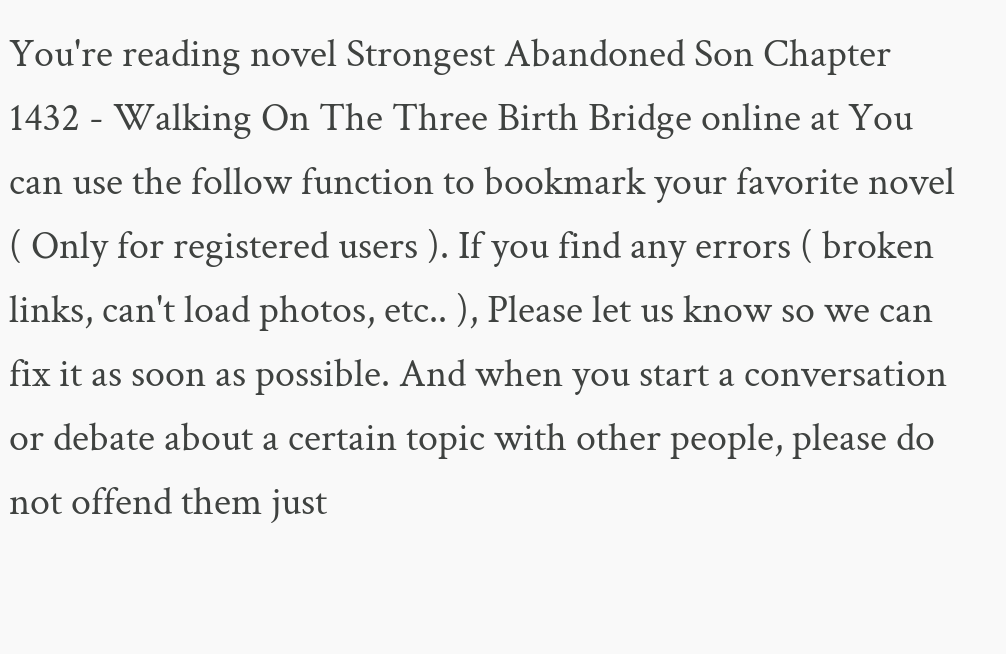You're reading novel Strongest Abandoned Son Chapter 1432 - Walking On The Three Birth Bridge online at You can use the follow function to bookmark your favorite novel ( Only for registered users ). If you find any errors ( broken links, can't load photos, etc.. ), Please let us know so we can fix it as soon as possible. And when you start a conversation or debate about a certain topic with other people, please do not offend them just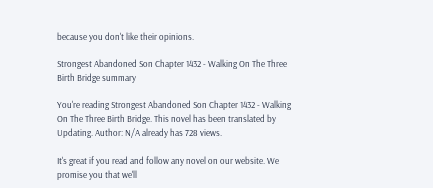because you don't like their opinions.

Strongest Abandoned Son Chapter 1432 - Walking On The Three Birth Bridge summary

You're reading Strongest Abandoned Son Chapter 1432 - Walking On The Three Birth Bridge. This novel has been translated by Updating. Author: N/A already has 728 views.

It's great if you read and follow any novel on our website. We promise you that we'll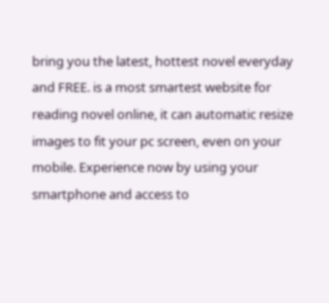bring you the latest, hottest novel everyday and FREE. is a most smartest website for reading novel online, it can automatic resize images to fit your pc screen, even on your mobile. Experience now by using your smartphone and access to